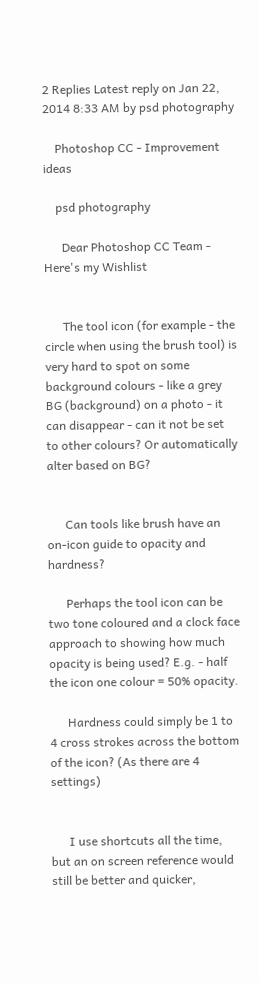2 Replies Latest reply on Jan 22, 2014 8:33 AM by psd photography

    Photoshop CC - Improvement ideas

    psd photography

      Dear Photoshop CC Team - Here's my Wishlist


      The tool icon (for example - the circle when using the brush tool) is very hard to spot on some background colours - like a grey BG (background) on a photo - it can disappear - can it not be set to other colours? Or automatically alter based on BG?


      Can tools like brush have an on-icon guide to opacity and hardness?

      Perhaps the tool icon can be two tone coloured and a clock face approach to showing how much opacity is being used? E.g. - half the icon one colour = 50% opacity.

      Hardness could simply be 1 to 4 cross strokes across the bottom of the icon? (As there are 4 settings)


      I use shortcuts all the time, but an on screen reference would still be better and quicker,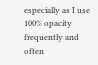especially as I use 100% opacity frequently and often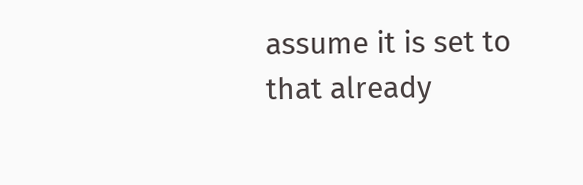assume it is set to that already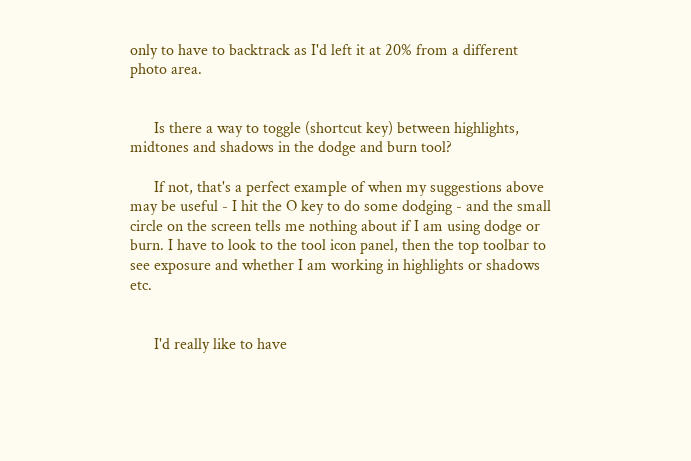only to have to backtrack as I'd left it at 20% from a different photo area.


      Is there a way to toggle (shortcut key) between highlights, midtones and shadows in the dodge and burn tool?

      If not, that's a perfect example of when my suggestions above may be useful - I hit the O key to do some dodging - and the small circle on the screen tells me nothing about if I am using dodge or burn. I have to look to the tool icon panel, then the top toolbar to see exposure and whether I am working in highlights or shadows etc.


      I'd really like to have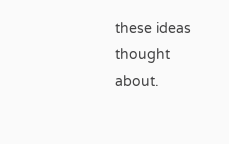these ideas thought about.